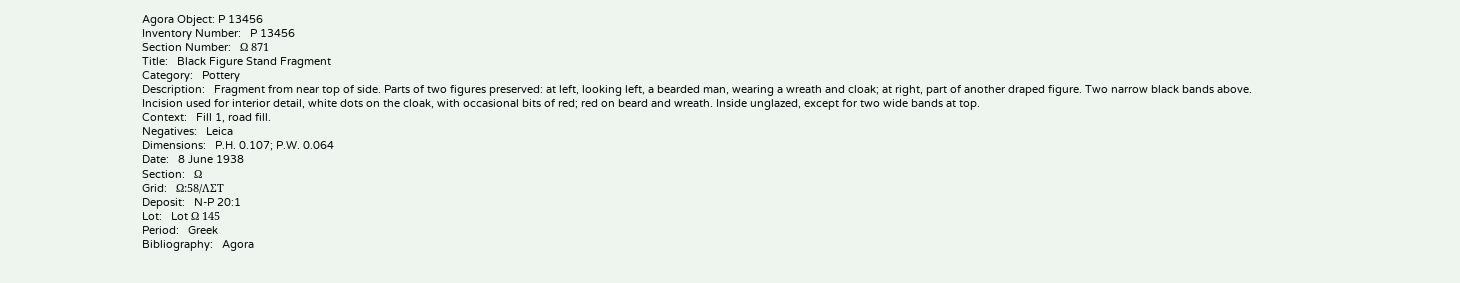Agora Object: P 13456
Inventory Number:   P 13456
Section Number:   Ω 871
Title:   Black Figure Stand Fragment
Category:   Pottery
Description:   Fragment from near top of side. Parts of two figures preserved: at left, looking left, a bearded man, wearing a wreath and cloak; at right, part of another draped figure. Two narrow black bands above.
Incision used for interior detail, white dots on the cloak, with occasional bits of red; red on beard and wreath. Inside unglazed, except for two wide bands at top.
Context:   Fill 1, road fill.
Negatives:   Leica
Dimensions:   P.H. 0.107; P.W. 0.064
Date:   8 June 1938
Section:   Ω
Grid:   Ω:58/ΛΣΤ
Deposit:   N-P 20:1
Lot:   Lot Ω 145
Period:   Greek
Bibliography:   Agora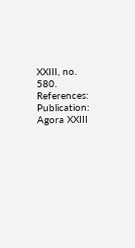XXIII, no. 580.
References:   Publication: Agora XXIII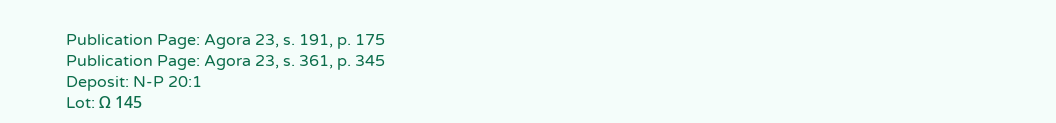Publication Page: Agora 23, s. 191, p. 175
Publication Page: Agora 23, s. 361, p. 345
Deposit: N-P 20:1
Lot: Ω 145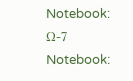Notebook: Ω-7
Notebook: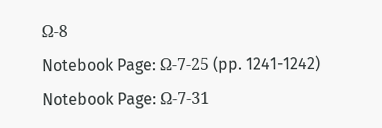Ω-8
Notebook Page: Ω-7-25 (pp. 1241-1242)
Notebook Page: Ω-7-31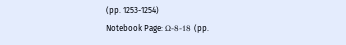(pp. 1253-1254)
Notebook Page: Ω-8-18 (pp.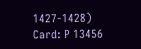1427-1428)
Card: P 13456